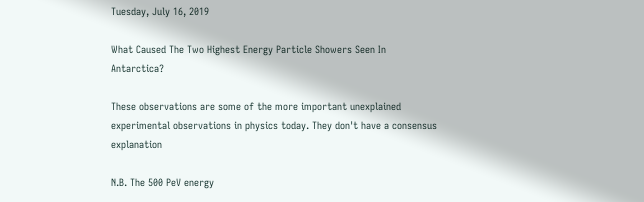Tuesday, July 16, 2019

What Caused The Two Highest Energy Particle Showers Seen In Antarctica?

These observations are some of the more important unexplained experimental observations in physics today. They don't have a consensus explanation

N.B. The 500 PeV energy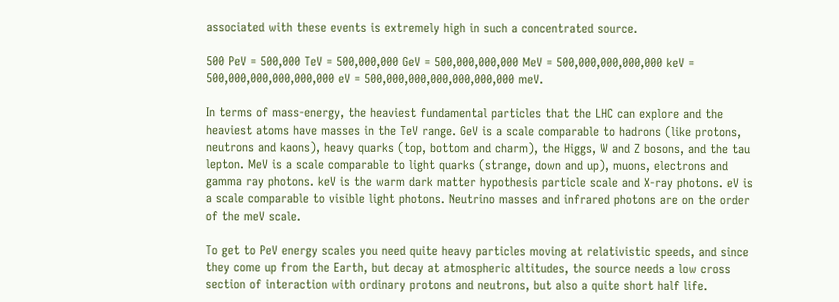associated with these events is extremely high in such a concentrated source.

500 PeV = 500,000 TeV = 500,000,000 GeV = 500,000,000,000 MeV = 500,000,000,000,000 keV = 500,000,000,000,000,000 eV = 500,000,000,000,000,000,000 meV.

In terms of mass-energy, the heaviest fundamental particles that the LHC can explore and the heaviest atoms have masses in the TeV range. GeV is a scale comparable to hadrons (like protons, neutrons and kaons), heavy quarks (top, bottom and charm), the Higgs, W and Z bosons, and the tau lepton. MeV is a scale comparable to light quarks (strange, down and up), muons, electrons and gamma ray photons. keV is the warm dark matter hypothesis particle scale and X-ray photons. eV is a scale comparable to visible light photons. Neutrino masses and infrared photons are on the order of the meV scale.

To get to PeV energy scales you need quite heavy particles moving at relativistic speeds, and since they come up from the Earth, but decay at atmospheric altitudes, the source needs a low cross section of interaction with ordinary protons and neutrons, but also a quite short half life.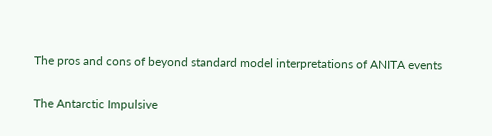The pros and cons of beyond standard model interpretations of ANITA events

The Antarctic Impulsive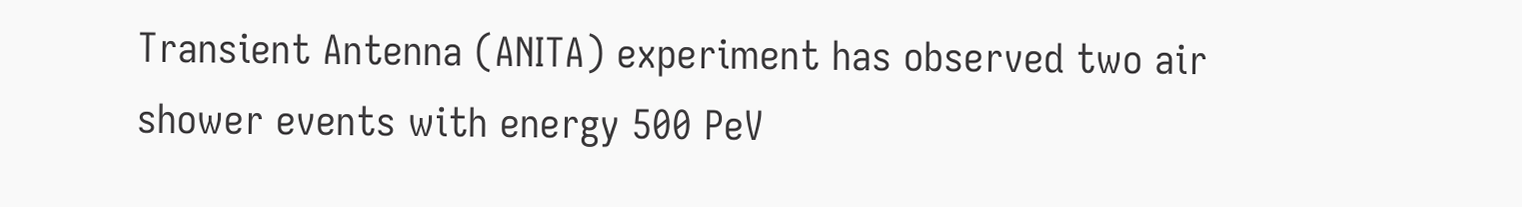Transient Antenna (ANITA) experiment has observed two air shower events with energy 500 PeV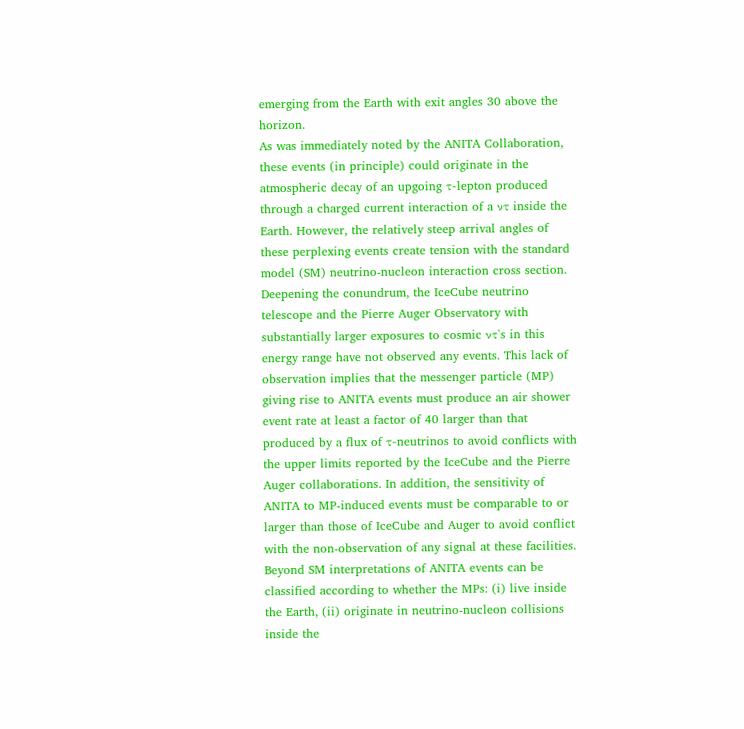emerging from the Earth with exit angles 30 above the horizon.
As was immediately noted by the ANITA Collaboration, these events (in principle) could originate in the atmospheric decay of an upgoing τ-lepton produced through a charged current interaction of a ντ inside the Earth. However, the relatively steep arrival angles of these perplexing events create tension with the standard model (SM) neutrino-nucleon interaction cross section. Deepening the conundrum, the IceCube neutrino telescope and the Pierre Auger Observatory with substantially larger exposures to cosmic ντ's in this energy range have not observed any events. This lack of observation implies that the messenger particle (MP) giving rise to ANITA events must produce an air shower event rate at least a factor of 40 larger than that produced by a flux of τ-neutrinos to avoid conflicts with the upper limits reported by the IceCube and the Pierre Auger collaborations. In addition, the sensitivity of ANITA to MP-induced events must be comparable to or larger than those of IceCube and Auger to avoid conflict with the non-observation of any signal at these facilities.
Beyond SM interpretations of ANITA events can be classified according to whether the MPs: (i) live inside the Earth, (ii) originate in neutrino-nucleon collisions inside the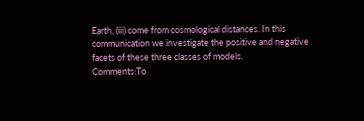Earth, (iii) come from cosmological distances. In this communication we investigate the positive and negative facets of these three classes of models.
Comments:To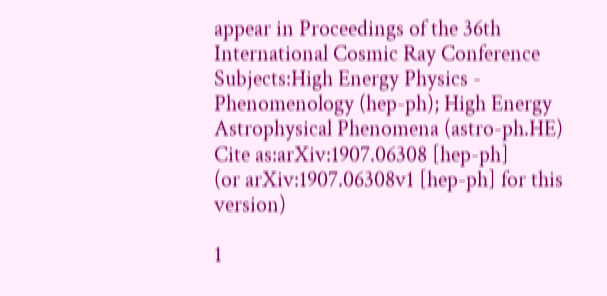appear in Proceedings of the 36th International Cosmic Ray Conference
Subjects:High Energy Physics - Phenomenology (hep-ph); High Energy Astrophysical Phenomena (astro-ph.HE)
Cite as:arXiv:1907.06308 [hep-ph]
(or arXiv:1907.06308v1 [hep-ph] for this version)

1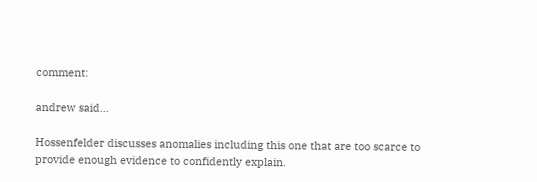comment:

andrew said...

Hossenfelder discusses anomalies including this one that are too scarce to provide enough evidence to confidently explain.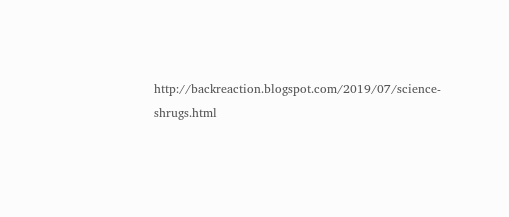http://backreaction.blogspot.com/2019/07/science-shrugs.html